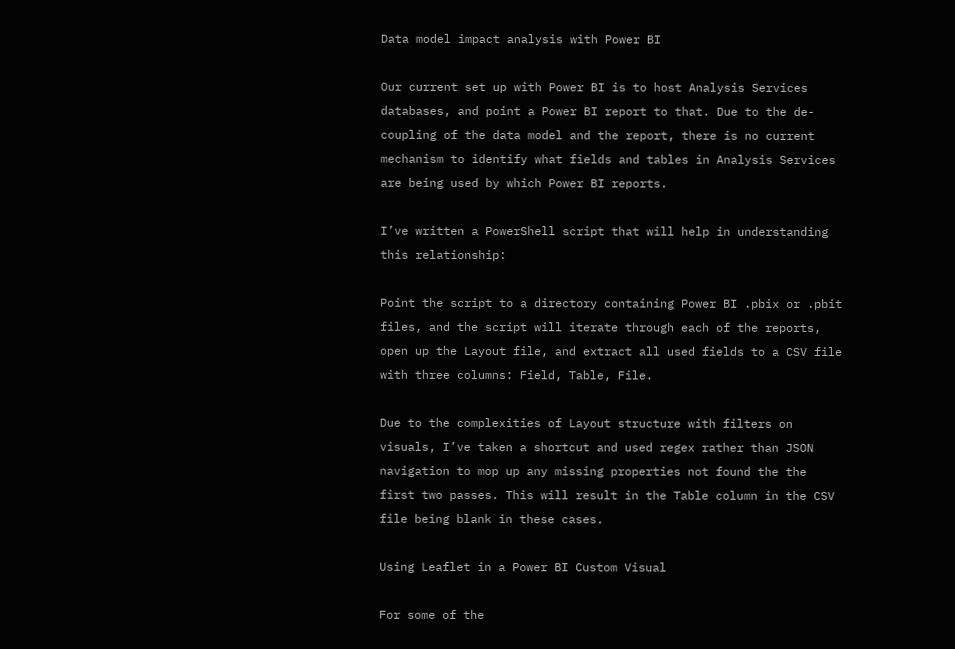Data model impact analysis with Power BI

Our current set up with Power BI is to host Analysis Services databases, and point a Power BI report to that. Due to the de-coupling of the data model and the report, there is no current mechanism to identify what fields and tables in Analysis Services are being used by which Power BI reports.

I’ve written a PowerShell script that will help in understanding this relationship:

Point the script to a directory containing Power BI .pbix or .pbit files, and the script will iterate through each of the reports, open up the Layout file, and extract all used fields to a CSV file with three columns: Field, Table, File.

Due to the complexities of Layout structure with filters on visuals, I’ve taken a shortcut and used regex rather than JSON navigation to mop up any missing properties not found the the first two passes. This will result in the Table column in the CSV file being blank in these cases.

Using Leaflet in a Power BI Custom Visual

For some of the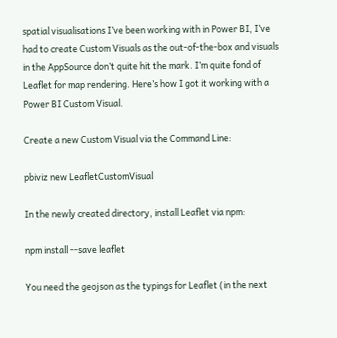spatial visualisations I’ve been working with in Power BI, I’ve had to create Custom Visuals as the out-of-the-box and visuals in the AppSource don’t quite hit the mark. I’m quite fond of Leaflet for map rendering. Here’s how I got it working with a Power BI Custom Visual.

Create a new Custom Visual via the Command Line:

pbiviz new LeafletCustomVisual

In the newly created directory, install Leaflet via npm:

npm install --save leaflet

You need the geojson as the typings for Leaflet (in the next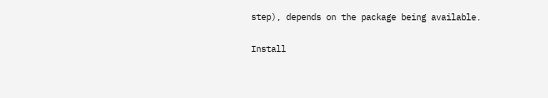step), depends on the package being available.

Install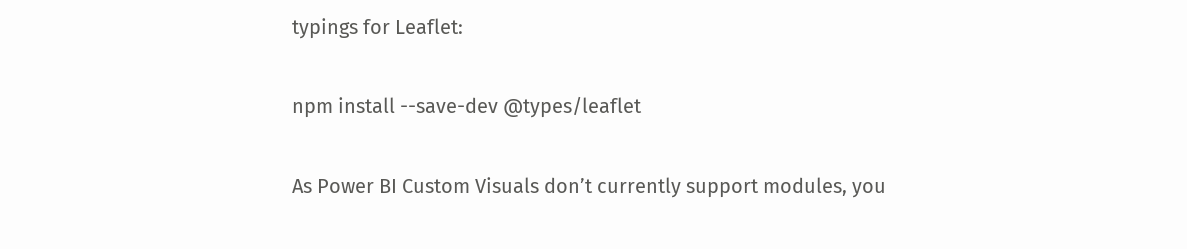typings for Leaflet:

npm install --save-dev @types/leaflet

As Power BI Custom Visuals don’t currently support modules, you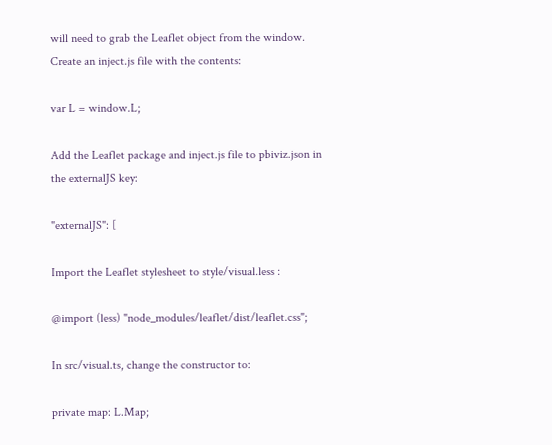will need to grab the Leaflet object from the window. Create an inject.js file with the contents:

var L = window.L;

Add the Leaflet package and inject.js file to pbiviz.json in the externalJS key:

"externalJS": [

Import the Leaflet stylesheet to style/visual.less :

@import (less) "node_modules/leaflet/dist/leaflet.css";

In src/visual.ts, change the constructor to:

private map: L.Map;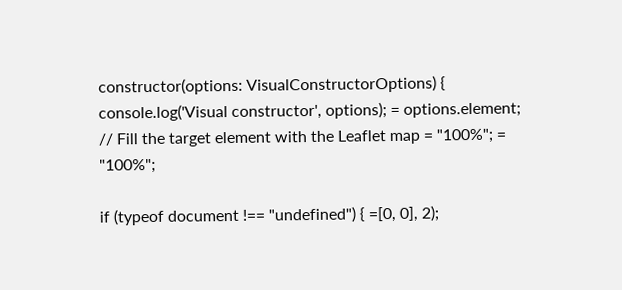constructor(options: VisualConstructorOptions) {
console.log('Visual constructor', options); = options.element;
// Fill the target element with the Leaflet map = "100%"; = "100%";

if (typeof document !== "undefined") { =[0, 0], 2);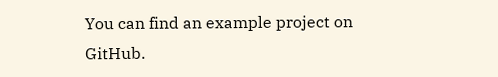You can find an example project on GitHub.